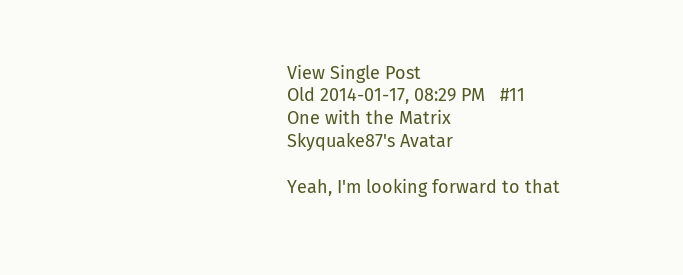View Single Post
Old 2014-01-17, 08:29 PM   #11
One with the Matrix
Skyquake87's Avatar

Yeah, I'm looking forward to that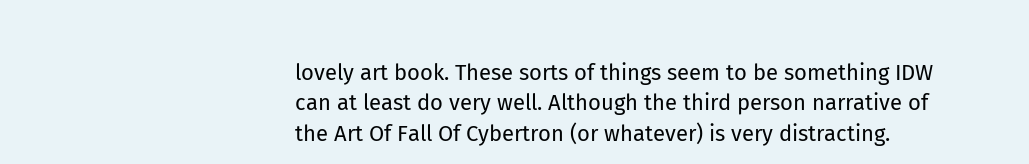lovely art book. These sorts of things seem to be something IDW can at least do very well. Although the third person narrative of the Art Of Fall Of Cybertron (or whatever) is very distracting.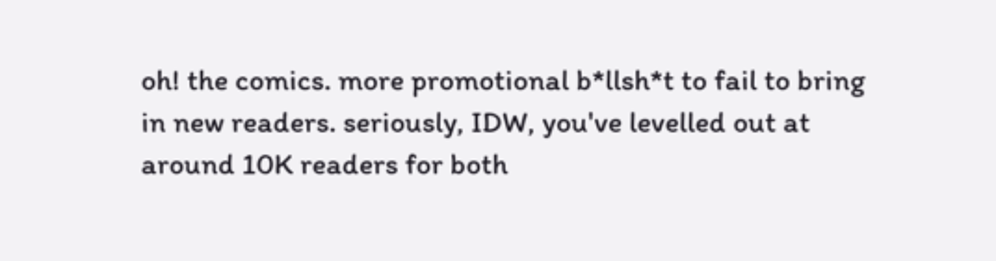oh! the comics. more promotional b*llsh*t to fail to bring in new readers. seriously, IDW, you've levelled out at around 10K readers for both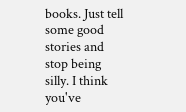books. Just tell some good stories and stop being silly. I think you've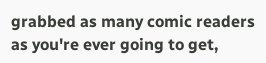grabbed as many comic readers as you're ever going to get,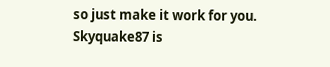so just make it work for you.
Skyquake87 is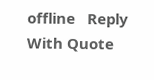offline   Reply With Quote